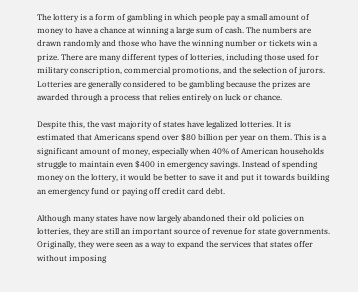The lottery is a form of gambling in which people pay a small amount of money to have a chance at winning a large sum of cash. The numbers are drawn randomly and those who have the winning number or tickets win a prize. There are many different types of lotteries, including those used for military conscription, commercial promotions, and the selection of jurors. Lotteries are generally considered to be gambling because the prizes are awarded through a process that relies entirely on luck or chance.

Despite this, the vast majority of states have legalized lotteries. It is estimated that Americans spend over $80 billion per year on them. This is a significant amount of money, especially when 40% of American households struggle to maintain even $400 in emergency savings. Instead of spending money on the lottery, it would be better to save it and put it towards building an emergency fund or paying off credit card debt.

Although many states have now largely abandoned their old policies on lotteries, they are still an important source of revenue for state governments. Originally, they were seen as a way to expand the services that states offer without imposing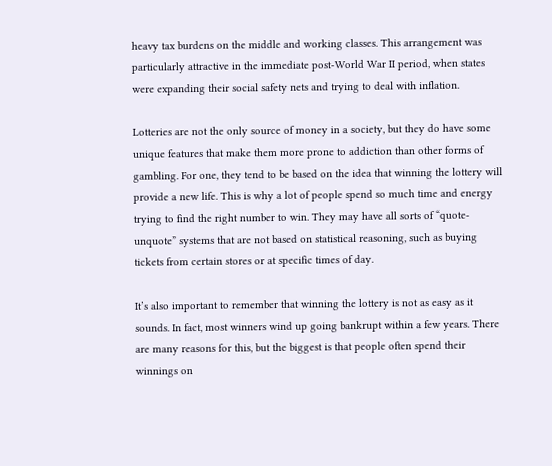heavy tax burdens on the middle and working classes. This arrangement was particularly attractive in the immediate post-World War II period, when states were expanding their social safety nets and trying to deal with inflation.

Lotteries are not the only source of money in a society, but they do have some unique features that make them more prone to addiction than other forms of gambling. For one, they tend to be based on the idea that winning the lottery will provide a new life. This is why a lot of people spend so much time and energy trying to find the right number to win. They may have all sorts of “quote-unquote” systems that are not based on statistical reasoning, such as buying tickets from certain stores or at specific times of day.

It’s also important to remember that winning the lottery is not as easy as it sounds. In fact, most winners wind up going bankrupt within a few years. There are many reasons for this, but the biggest is that people often spend their winnings on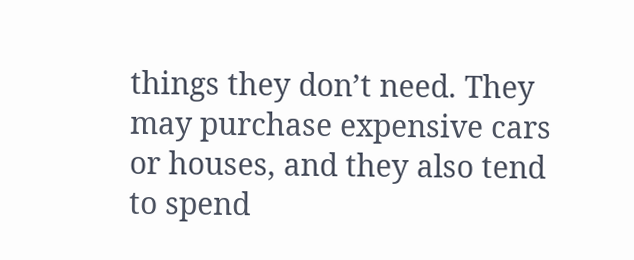things they don’t need. They may purchase expensive cars or houses, and they also tend to spend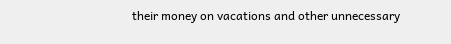their money on vacations and other unnecessary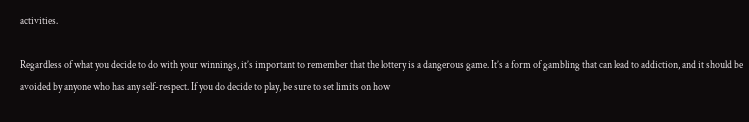activities.

Regardless of what you decide to do with your winnings, it’s important to remember that the lottery is a dangerous game. It’s a form of gambling that can lead to addiction, and it should be avoided by anyone who has any self-respect. If you do decide to play, be sure to set limits on how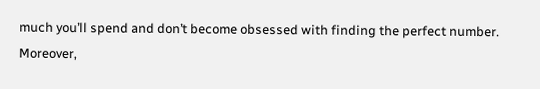much you’ll spend and don’t become obsessed with finding the perfect number. Moreover,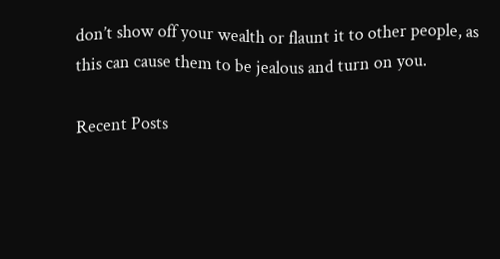don’t show off your wealth or flaunt it to other people, as this can cause them to be jealous and turn on you.

Recent Posts